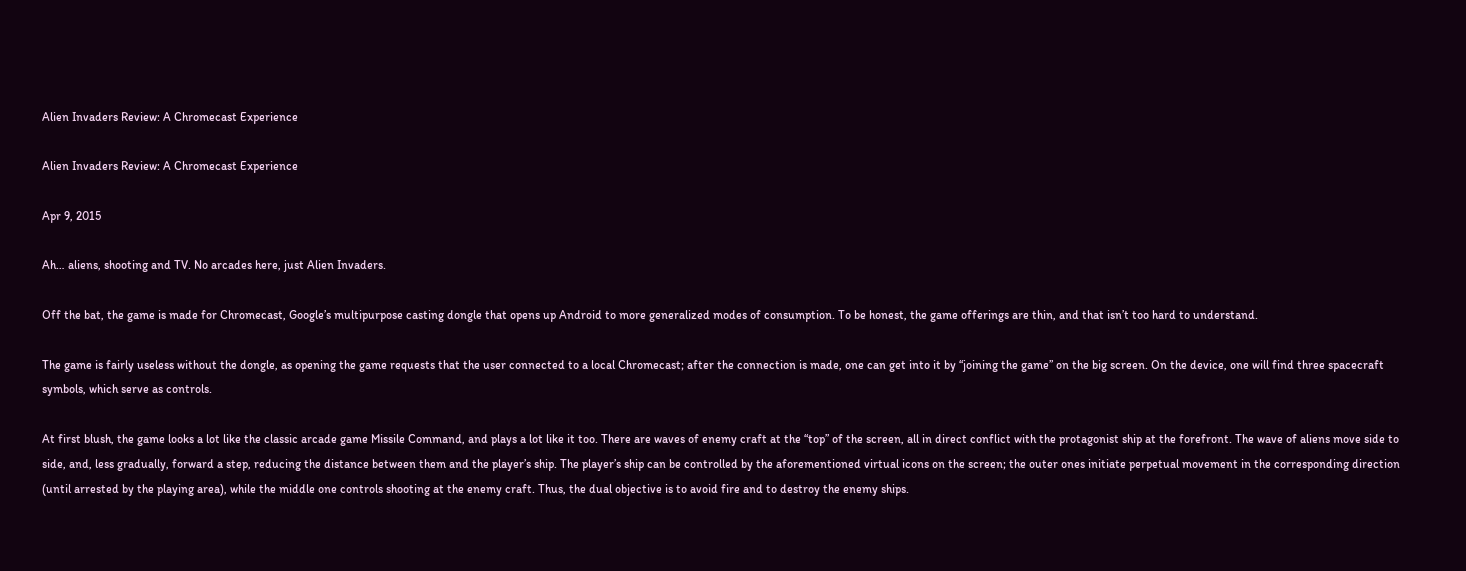Alien Invaders Review: A Chromecast Experience

Alien Invaders Review: A Chromecast Experience

Apr 9, 2015

Ah… aliens, shooting and TV. No arcades here, just Alien Invaders.

Off the bat, the game is made for Chromecast, Google’s multipurpose casting dongle that opens up Android to more generalized modes of consumption. To be honest, the game offerings are thin, and that isn’t too hard to understand.

The game is fairly useless without the dongle, as opening the game requests that the user connected to a local Chromecast; after the connection is made, one can get into it by “joining the game” on the big screen. On the device, one will find three spacecraft symbols, which serve as controls.

At first blush, the game looks a lot like the classic arcade game Missile Command, and plays a lot like it too. There are waves of enemy craft at the “top” of the screen, all in direct conflict with the protagonist ship at the forefront. The wave of aliens move side to side, and, less gradually, forward a step, reducing the distance between them and the player’s ship. The player’s ship can be controlled by the aforementioned virtual icons on the screen; the outer ones initiate perpetual movement in the corresponding direction (until arrested by the playing area), while the middle one controls shooting at the enemy craft. Thus, the dual objective is to avoid fire and to destroy the enemy ships.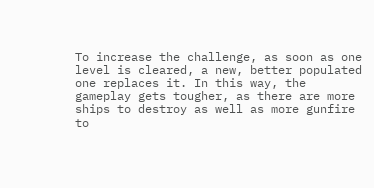To increase the challenge, as soon as one level is cleared, a new, better populated one replaces it. In this way, the gameplay gets tougher, as there are more ships to destroy as well as more gunfire to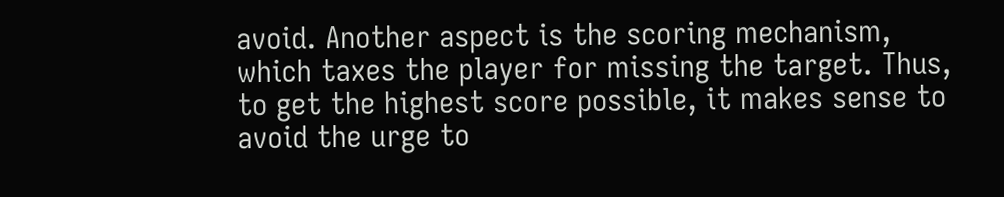avoid. Another aspect is the scoring mechanism, which taxes the player for missing the target. Thus, to get the highest score possible, it makes sense to avoid the urge to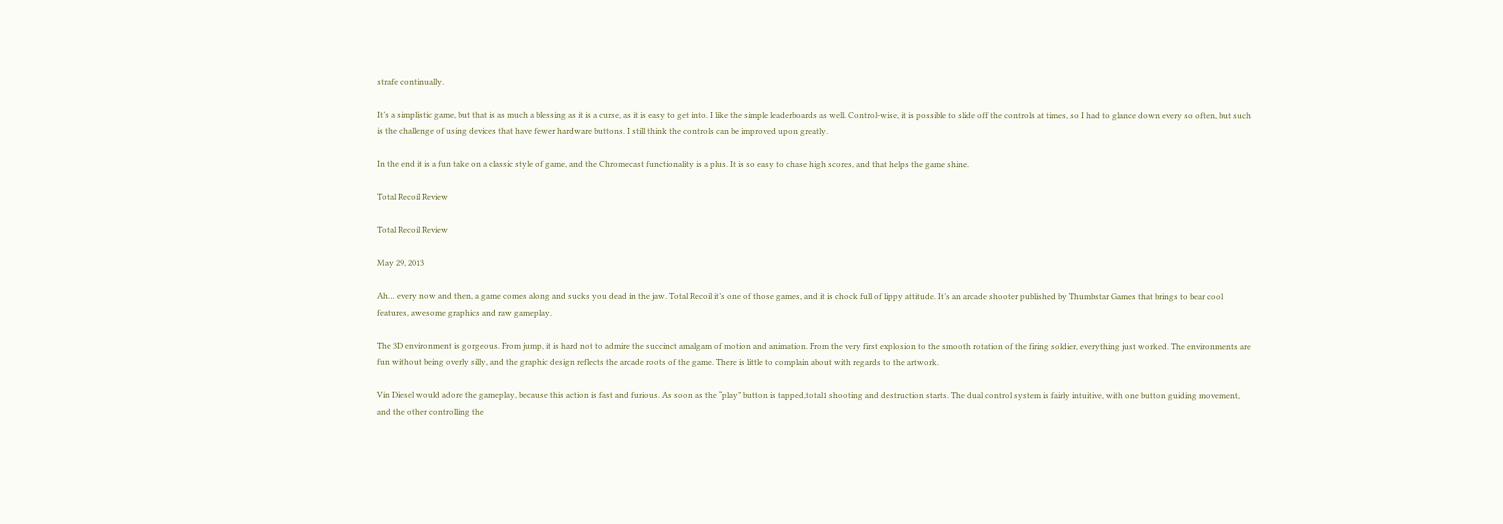strafe continually.

It’s a simplistic game, but that is as much a blessing as it is a curse, as it is easy to get into. I like the simple leaderboards as well. Control-wise, it is possible to slide off the controls at times, so I had to glance down every so often, but such is the challenge of using devices that have fewer hardware buttons. I still think the controls can be improved upon greatly.

In the end it is a fun take on a classic style of game, and the Chromecast functionality is a plus. It is so easy to chase high scores, and that helps the game shine.

Total Recoil Review

Total Recoil Review

May 29, 2013

Ah… every now and then, a game comes along and sucks you dead in the jaw. Total Recoil it’s one of those games, and it is chock full of lippy attitude. It’s an arcade shooter published by Thumbstar Games that brings to bear cool features, awesome graphics and raw gameplay.

The 3D environment is gorgeous. From jump, it is hard not to admire the succinct amalgam of motion and animation. From the very first explosion to the smooth rotation of the firing soldier, everything just worked. The environments are fun without being overly silly, and the graphic design reflects the arcade roots of the game. There is little to complain about with regards to the artwork.

Vin Diesel would adore the gameplay, because this action is fast and furious. As soon as the “play” button is tapped,total1 shooting and destruction starts. The dual control system is fairly intuitive, with one button guiding movement, and the other controlling the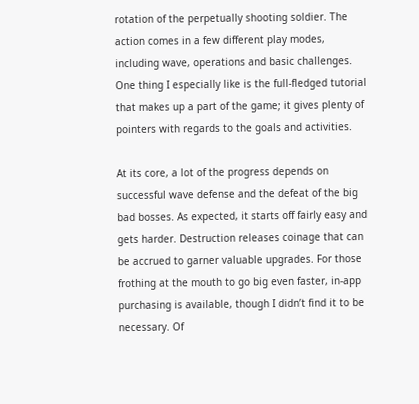rotation of the perpetually shooting soldier. The action comes in a few different play modes, including wave, operations and basic challenges. One thing I especially like is the full-fledged tutorial that makes up a part of the game; it gives plenty of pointers with regards to the goals and activities.

At its core, a lot of the progress depends on successful wave defense and the defeat of the big bad bosses. As expected, it starts off fairly easy and gets harder. Destruction releases coinage that can be accrued to garner valuable upgrades. For those frothing at the mouth to go big even faster, in-app purchasing is available, though I didn’t find it to be necessary. Of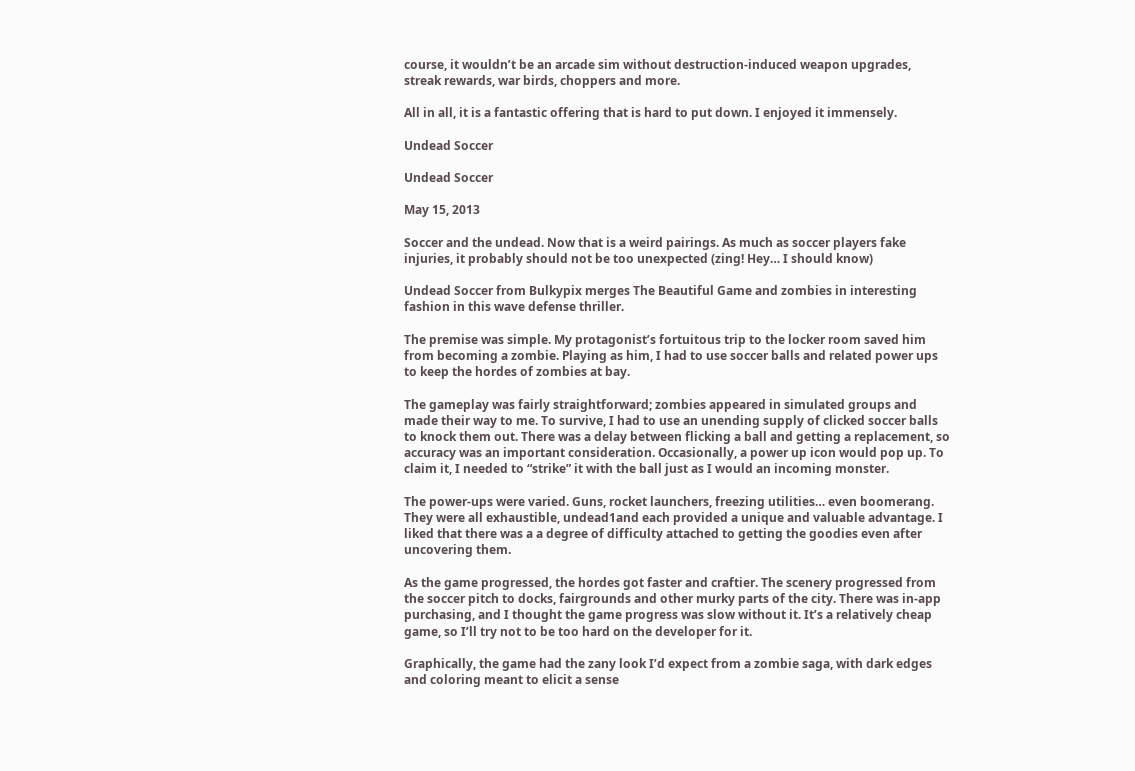course, it wouldn’t be an arcade sim without destruction-induced weapon upgrades, streak rewards, war birds, choppers and more.

All in all, it is a fantastic offering that is hard to put down. I enjoyed it immensely.

Undead Soccer

Undead Soccer

May 15, 2013

Soccer and the undead. Now that is a weird pairings. As much as soccer players fake injuries, it probably should not be too unexpected (zing! Hey… I should know)

Undead Soccer from Bulkypix merges The Beautiful Game and zombies in interesting fashion in this wave defense thriller.

The premise was simple. My protagonist’s fortuitous trip to the locker room saved him from becoming a zombie. Playing as him, I had to use soccer balls and related power ups to keep the hordes of zombies at bay.

The gameplay was fairly straightforward; zombies appeared in simulated groups and made their way to me. To survive, I had to use an unending supply of clicked soccer balls to knock them out. There was a delay between flicking a ball and getting a replacement, so accuracy was an important consideration. Occasionally, a power up icon would pop up. To claim it, I needed to “strike” it with the ball just as I would an incoming monster.

The power-ups were varied. Guns, rocket launchers, freezing utilities… even boomerang. They were all exhaustible, undead1and each provided a unique and valuable advantage. I liked that there was a a degree of difficulty attached to getting the goodies even after uncovering them.

As the game progressed, the hordes got faster and craftier. The scenery progressed from the soccer pitch to docks, fairgrounds and other murky parts of the city. There was in-app purchasing, and I thought the game progress was slow without it. It’s a relatively cheap game, so I’ll try not to be too hard on the developer for it.

Graphically, the game had the zany look I’d expect from a zombie saga, with dark edges and coloring meant to elicit a sense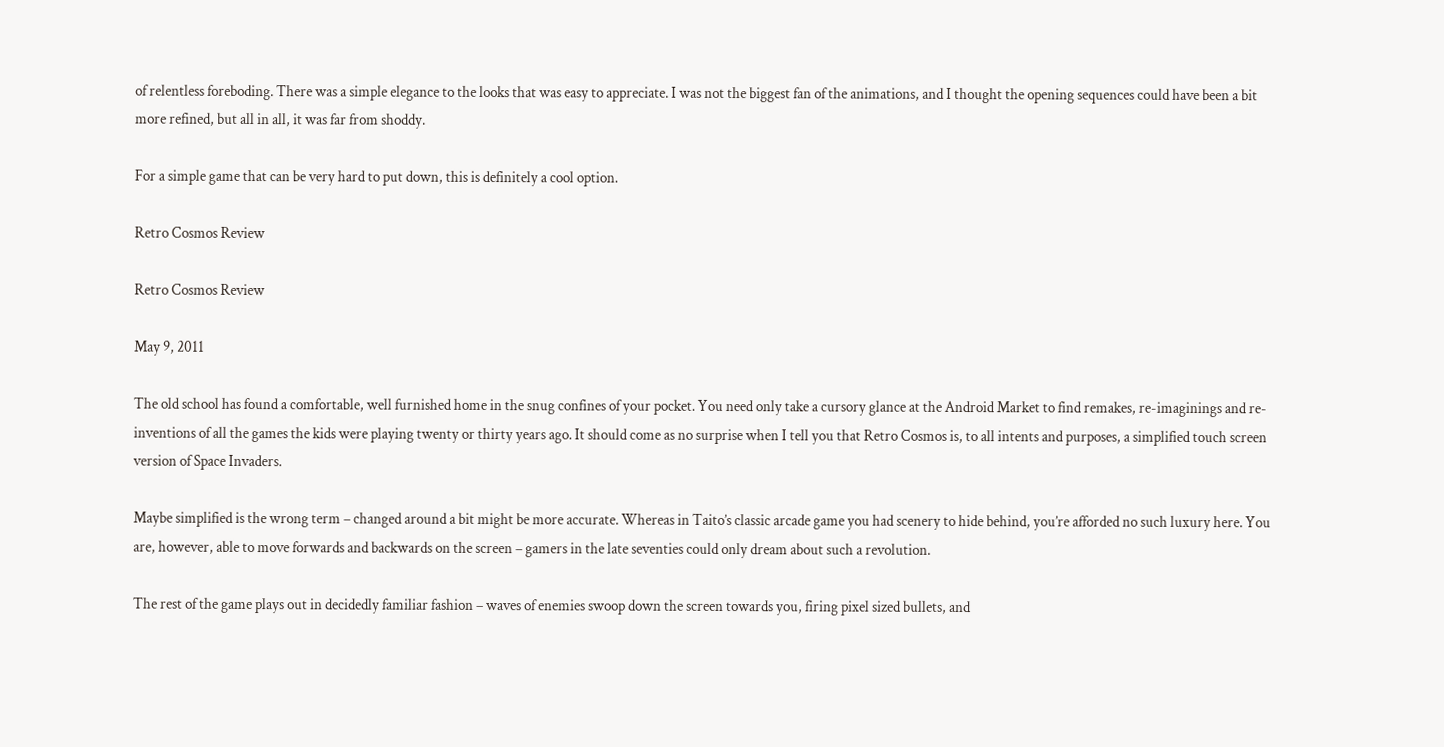of relentless foreboding. There was a simple elegance to the looks that was easy to appreciate. I was not the biggest fan of the animations, and I thought the opening sequences could have been a bit more refined, but all in all, it was far from shoddy.

For a simple game that can be very hard to put down, this is definitely a cool option.

Retro Cosmos Review

Retro Cosmos Review

May 9, 2011

The old school has found a comfortable, well furnished home in the snug confines of your pocket. You need only take a cursory glance at the Android Market to find remakes, re-imaginings and re-inventions of all the games the kids were playing twenty or thirty years ago. It should come as no surprise when I tell you that Retro Cosmos is, to all intents and purposes, a simplified touch screen version of Space Invaders.

Maybe simplified is the wrong term – changed around a bit might be more accurate. Whereas in Taito’s classic arcade game you had scenery to hide behind, you’re afforded no such luxury here. You are, however, able to move forwards and backwards on the screen – gamers in the late seventies could only dream about such a revolution.

The rest of the game plays out in decidedly familiar fashion – waves of enemies swoop down the screen towards you, firing pixel sized bullets, and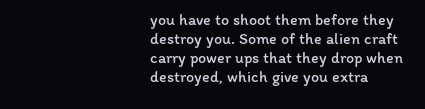you have to shoot them before they destroy you. Some of the alien craft carry power ups that they drop when destroyed, which give you extra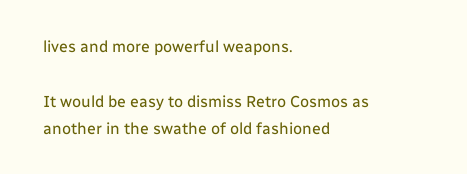lives and more powerful weapons.

It would be easy to dismiss Retro Cosmos as another in the swathe of old fashioned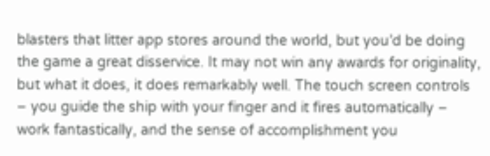blasters that litter app stores around the world, but you’d be doing the game a great disservice. It may not win any awards for originality, but what it does, it does remarkably well. The touch screen controls – you guide the ship with your finger and it fires automatically – work fantastically, and the sense of accomplishment you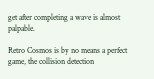get after completing a wave is almost palpable.

Retro Cosmos is by no means a perfect game, the collision detection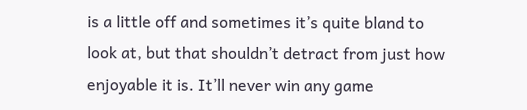is a little off and sometimes it’s quite bland to look at, but that shouldn’t detract from just how enjoyable it is. It’ll never win any game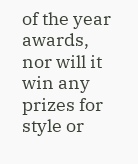of the year awards, nor will it win any prizes for style or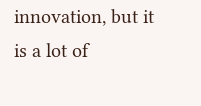innovation, but it is a lot of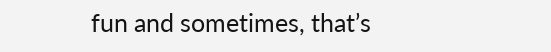fun and sometimes, that’s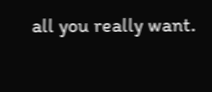all you really want.